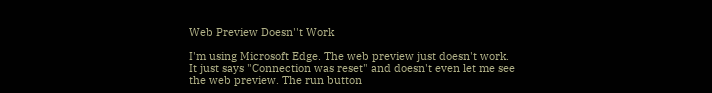Web Preview Doesn''t Work

I'm using Microsoft Edge. The web preview just doesn't work. It just says "Connection was reset" and doesn't even let me see the web preview. The run button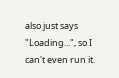also just says "Loading...", so I can't even run it.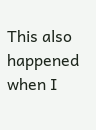This also happened when I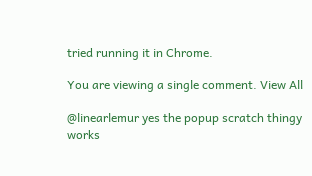tried running it in Chrome.

You are viewing a single comment. View All

@linearlemur yes the popup scratch thingy works